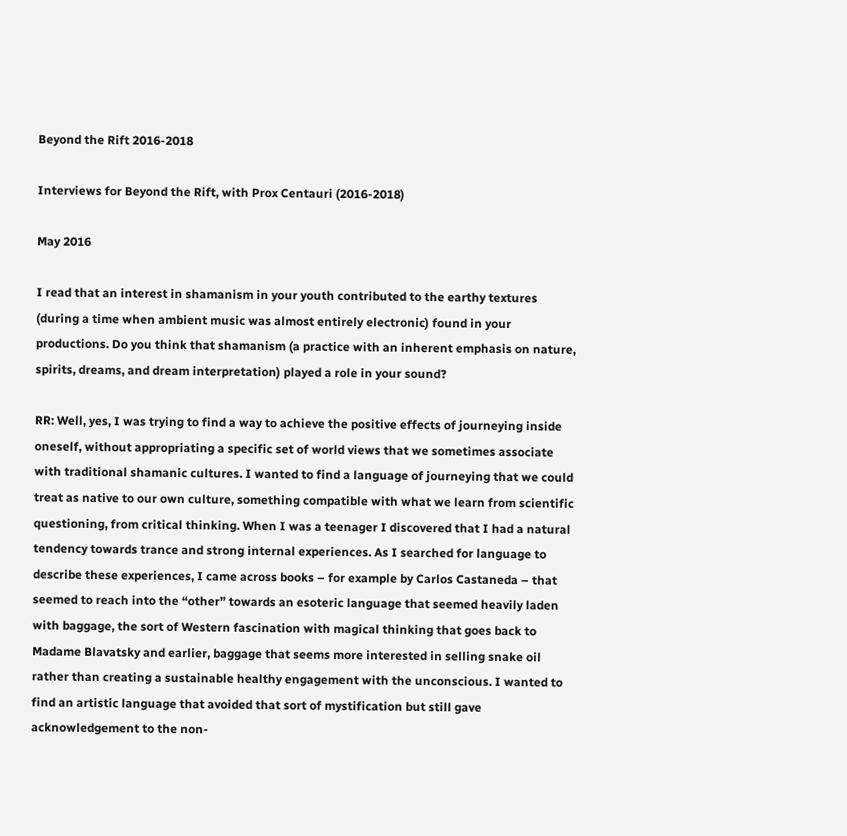Beyond the Rift 2016-2018

Interviews for Beyond the Rift, with Prox Centauri (2016-2018)

May 2016

I read that an interest in shamanism in your youth contributed to the earthy textures (during a time when ambient music was almost entirely electronic) found in your productions. Do you think that shamanism (a practice with an inherent emphasis on nature, spirits, dreams, and dream interpretation) played a role in your sound?

RR: Well, yes, I was trying to find a way to achieve the positive effects of journeying inside oneself, without appropriating a specific set of world views that we sometimes associate with traditional shamanic cultures. I wanted to find a language of journeying that we could treat as native to our own culture, something compatible with what we learn from scientific questioning, from critical thinking. When I was a teenager I discovered that I had a natural tendency towards trance and strong internal experiences. As I searched for language to describe these experiences, I came across books – for example by Carlos Castaneda – that seemed to reach into the “other” towards an esoteric language that seemed heavily laden with baggage, the sort of Western fascination with magical thinking that goes back to Madame Blavatsky and earlier, baggage that seems more interested in selling snake oil rather than creating a sustainable healthy engagement with the unconscious. I wanted to find an artistic language that avoided that sort of mystification but still gave acknowledgement to the non-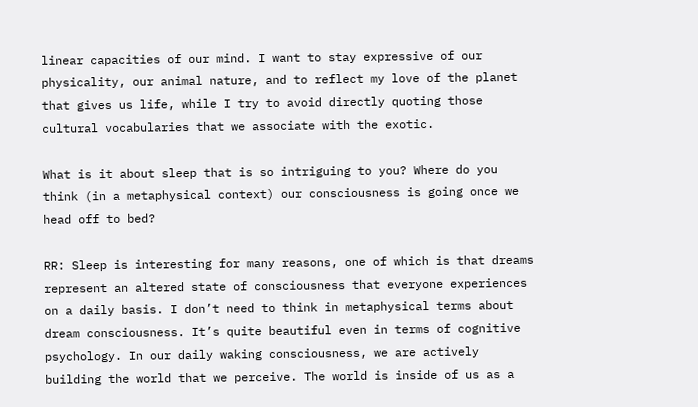linear capacities of our mind. I want to stay expressive of our physicality, our animal nature, and to reflect my love of the planet that gives us life, while I try to avoid directly quoting those cultural vocabularies that we associate with the exotic.

What is it about sleep that is so intriguing to you? Where do you think (in a metaphysical context) our consciousness is going once we head off to bed?

RR: Sleep is interesting for many reasons, one of which is that dreams represent an altered state of consciousness that everyone experiences on a daily basis. I don’t need to think in metaphysical terms about dream consciousness. It’s quite beautiful even in terms of cognitive psychology. In our daily waking consciousness, we are actively building the world that we perceive. The world is inside of us as a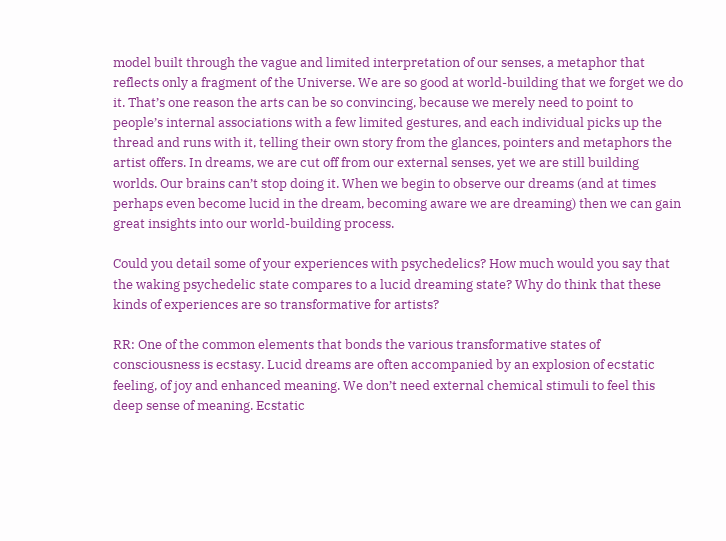model built through the vague and limited interpretation of our senses, a metaphor that reflects only a fragment of the Universe. We are so good at world-building that we forget we do it. That’s one reason the arts can be so convincing, because we merely need to point to people’s internal associations with a few limited gestures, and each individual picks up the thread and runs with it, telling their own story from the glances, pointers and metaphors the artist offers. In dreams, we are cut off from our external senses, yet we are still building worlds. Our brains can’t stop doing it. When we begin to observe our dreams (and at times perhaps even become lucid in the dream, becoming aware we are dreaming) then we can gain great insights into our world-building process.

Could you detail some of your experiences with psychedelics? How much would you say that the waking psychedelic state compares to a lucid dreaming state? Why do think that these kinds of experiences are so transformative for artists?

RR: One of the common elements that bonds the various transformative states of consciousness is ecstasy. Lucid dreams are often accompanied by an explosion of ecstatic feeling, of joy and enhanced meaning. We don’t need external chemical stimuli to feel this deep sense of meaning. Ecstatic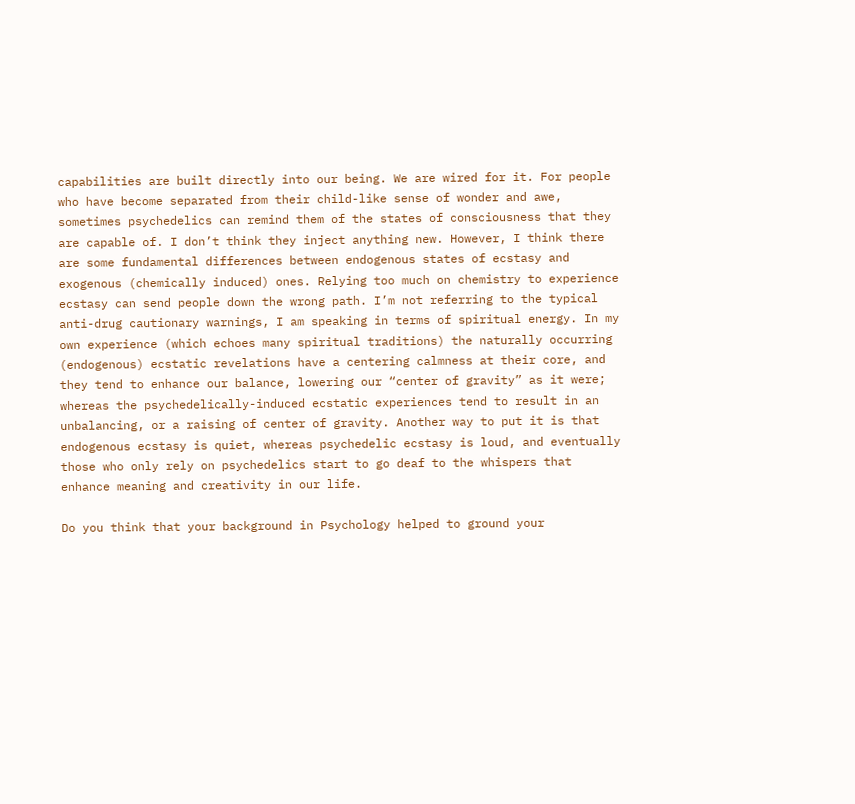capabilities are built directly into our being. We are wired for it. For people who have become separated from their child-like sense of wonder and awe, sometimes psychedelics can remind them of the states of consciousness that they are capable of. I don’t think they inject anything new. However, I think there are some fundamental differences between endogenous states of ecstasy and exogenous (chemically induced) ones. Relying too much on chemistry to experience ecstasy can send people down the wrong path. I’m not referring to the typical anti-drug cautionary warnings, I am speaking in terms of spiritual energy. In my own experience (which echoes many spiritual traditions) the naturally occurring (endogenous) ecstatic revelations have a centering calmness at their core, and they tend to enhance our balance, lowering our “center of gravity” as it were; whereas the psychedelically-induced ecstatic experiences tend to result in an unbalancing, or a raising of center of gravity. Another way to put it is that endogenous ecstasy is quiet, whereas psychedelic ecstasy is loud, and eventually those who only rely on psychedelics start to go deaf to the whispers that enhance meaning and creativity in our life.

Do you think that your background in Psychology helped to ground your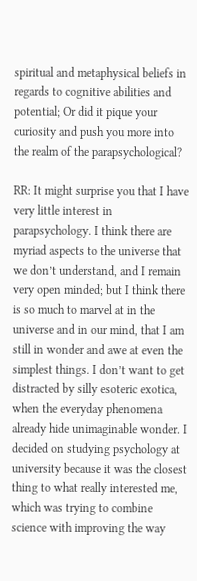spiritual and metaphysical beliefs in regards to cognitive abilities and potential; Or did it pique your curiosity and push you more into the realm of the parapsychological?

RR: It might surprise you that I have very little interest in parapsychology. I think there are myriad aspects to the universe that we don’t understand, and I remain very open minded; but I think there is so much to marvel at in the universe and in our mind, that I am still in wonder and awe at even the simplest things. I don’t want to get distracted by silly esoteric exotica, when the everyday phenomena already hide unimaginable wonder. I decided on studying psychology at university because it was the closest thing to what really interested me, which was trying to combine science with improving the way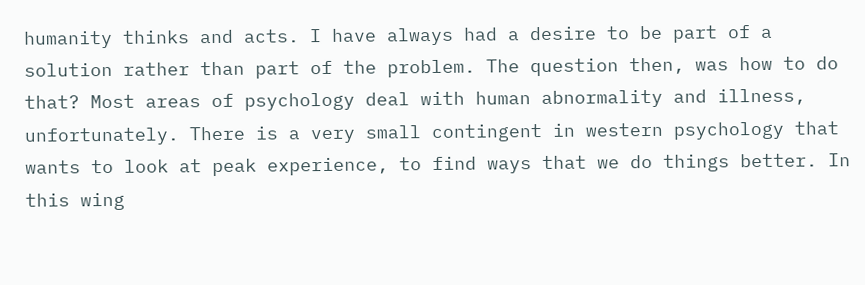humanity thinks and acts. I have always had a desire to be part of a solution rather than part of the problem. The question then, was how to do that? Most areas of psychology deal with human abnormality and illness, unfortunately. There is a very small contingent in western psychology that wants to look at peak experience, to find ways that we do things better. In this wing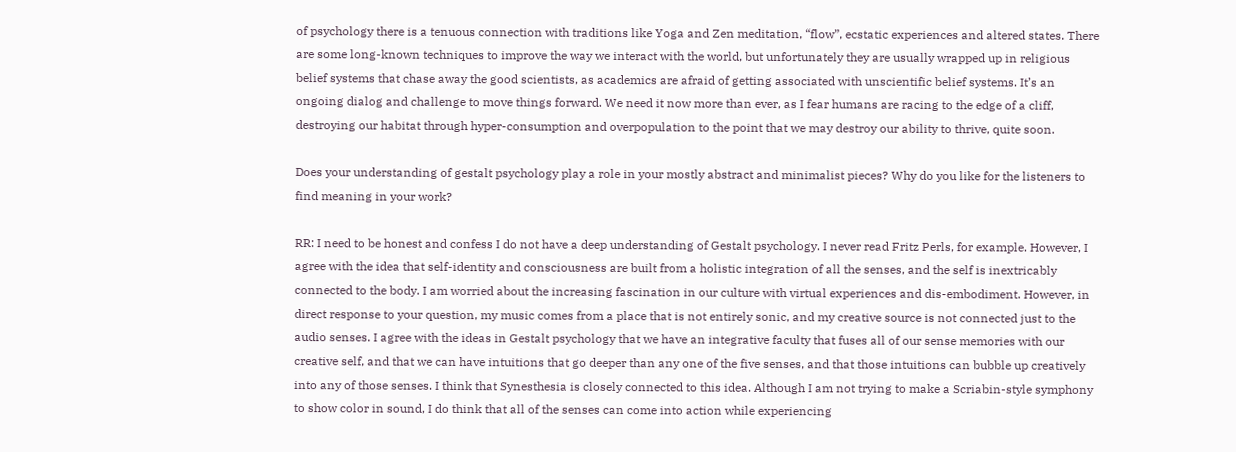of psychology there is a tenuous connection with traditions like Yoga and Zen meditation, “flow”, ecstatic experiences and altered states. There are some long-known techniques to improve the way we interact with the world, but unfortunately they are usually wrapped up in religious belief systems that chase away the good scientists, as academics are afraid of getting associated with unscientific belief systems. It’s an ongoing dialog and challenge to move things forward. We need it now more than ever, as I fear humans are racing to the edge of a cliff, destroying our habitat through hyper-consumption and overpopulation to the point that we may destroy our ability to thrive, quite soon.

Does your understanding of gestalt psychology play a role in your mostly abstract and minimalist pieces? Why do you like for the listeners to find meaning in your work?

RR: I need to be honest and confess I do not have a deep understanding of Gestalt psychology. I never read Fritz Perls, for example. However, I agree with the idea that self-identity and consciousness are built from a holistic integration of all the senses, and the self is inextricably connected to the body. I am worried about the increasing fascination in our culture with virtual experiences and dis-embodiment. However, in direct response to your question, my music comes from a place that is not entirely sonic, and my creative source is not connected just to the audio senses. I agree with the ideas in Gestalt psychology that we have an integrative faculty that fuses all of our sense memories with our creative self, and that we can have intuitions that go deeper than any one of the five senses, and that those intuitions can bubble up creatively into any of those senses. I think that Synesthesia is closely connected to this idea. Although I am not trying to make a Scriabin-style symphony to show color in sound, I do think that all of the senses can come into action while experiencing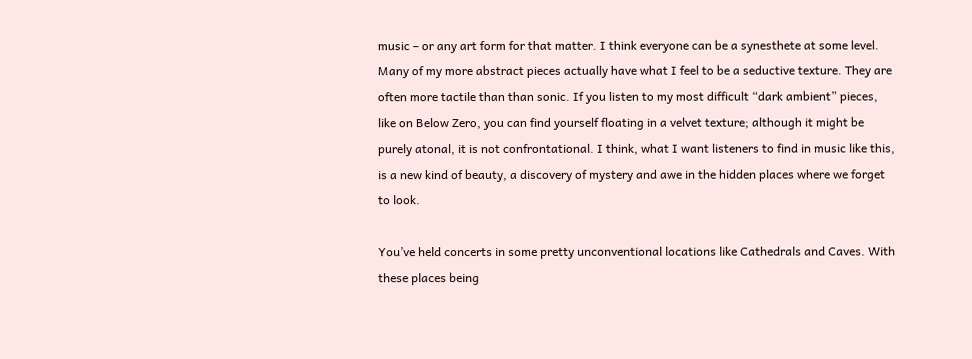music – or any art form for that matter. I think everyone can be a synesthete at some level. Many of my more abstract pieces actually have what I feel to be a seductive texture. They are often more tactile than than sonic. If you listen to my most difficult “dark ambient” pieces, like on Below Zero, you can find yourself floating in a velvet texture; although it might be purely atonal, it is not confrontational. I think, what I want listeners to find in music like this, is a new kind of beauty, a discovery of mystery and awe in the hidden places where we forget to look.

You’ve held concerts in some pretty unconventional locations like Cathedrals and Caves. With these places being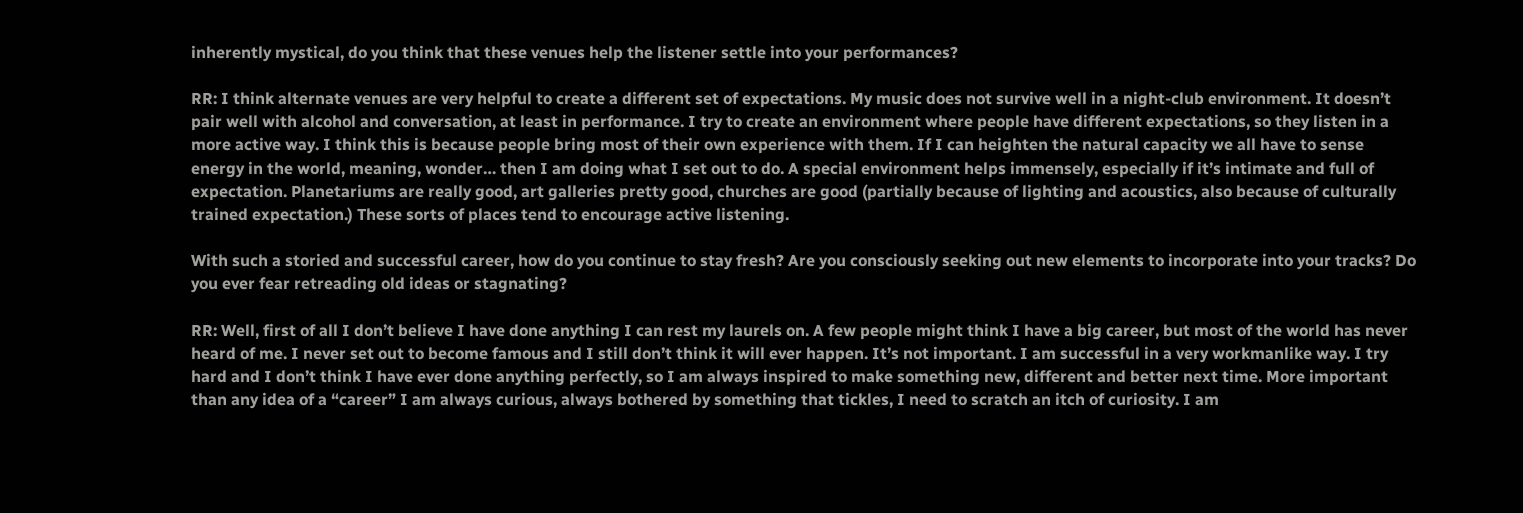inherently mystical, do you think that these venues help the listener settle into your performances?

RR: I think alternate venues are very helpful to create a different set of expectations. My music does not survive well in a night-club environment. It doesn’t pair well with alcohol and conversation, at least in performance. I try to create an environment where people have different expectations, so they listen in a more active way. I think this is because people bring most of their own experience with them. If I can heighten the natural capacity we all have to sense energy in the world, meaning, wonder… then I am doing what I set out to do. A special environment helps immensely, especially if it’s intimate and full of expectation. Planetariums are really good, art galleries pretty good, churches are good (partially because of lighting and acoustics, also because of culturally trained expectation.) These sorts of places tend to encourage active listening.

With such a storied and successful career, how do you continue to stay fresh? Are you consciously seeking out new elements to incorporate into your tracks? Do you ever fear retreading old ideas or stagnating?

RR: Well, first of all I don’t believe I have done anything I can rest my laurels on. A few people might think I have a big career, but most of the world has never heard of me. I never set out to become famous and I still don’t think it will ever happen. It’s not important. I am successful in a very workmanlike way. I try hard and I don’t think I have ever done anything perfectly, so I am always inspired to make something new, different and better next time. More important than any idea of a “career” I am always curious, always bothered by something that tickles, I need to scratch an itch of curiosity. I am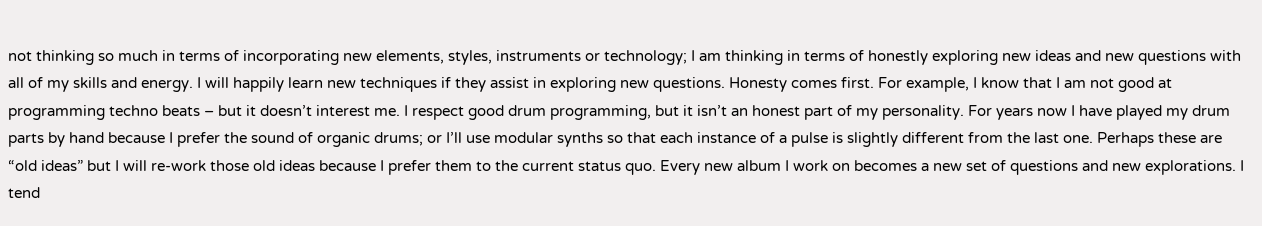not thinking so much in terms of incorporating new elements, styles, instruments or technology; I am thinking in terms of honestly exploring new ideas and new questions with all of my skills and energy. I will happily learn new techniques if they assist in exploring new questions. Honesty comes first. For example, I know that I am not good at programming techno beats – but it doesn’t interest me. I respect good drum programming, but it isn’t an honest part of my personality. For years now I have played my drum parts by hand because I prefer the sound of organic drums; or I’ll use modular synths so that each instance of a pulse is slightly different from the last one. Perhaps these are “old ideas” but I will re-work those old ideas because I prefer them to the current status quo. Every new album I work on becomes a new set of questions and new explorations. I tend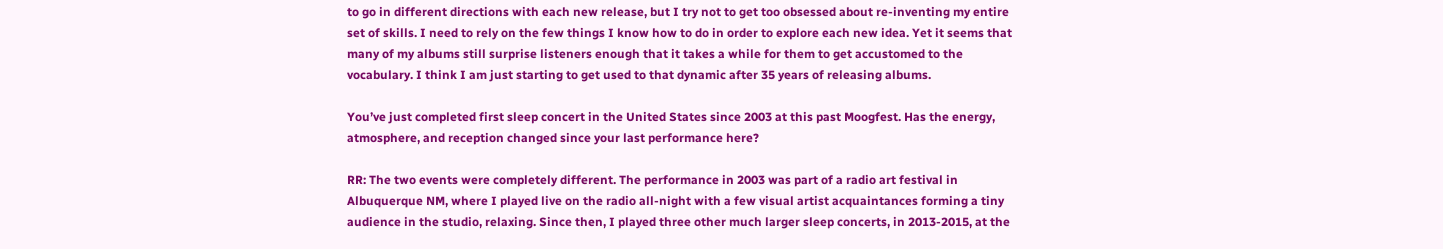to go in different directions with each new release, but I try not to get too obsessed about re-inventing my entire set of skills. I need to rely on the few things I know how to do in order to explore each new idea. Yet it seems that many of my albums still surprise listeners enough that it takes a while for them to get accustomed to the vocabulary. I think I am just starting to get used to that dynamic after 35 years of releasing albums.

You’ve just completed first sleep concert in the United States since 2003 at this past Moogfest. Has the energy, atmosphere, and reception changed since your last performance here?

RR: The two events were completely different. The performance in 2003 was part of a radio art festival in Albuquerque NM, where I played live on the radio all-night with a few visual artist acquaintances forming a tiny audience in the studio, relaxing. Since then, I played three other much larger sleep concerts, in 2013-2015, at the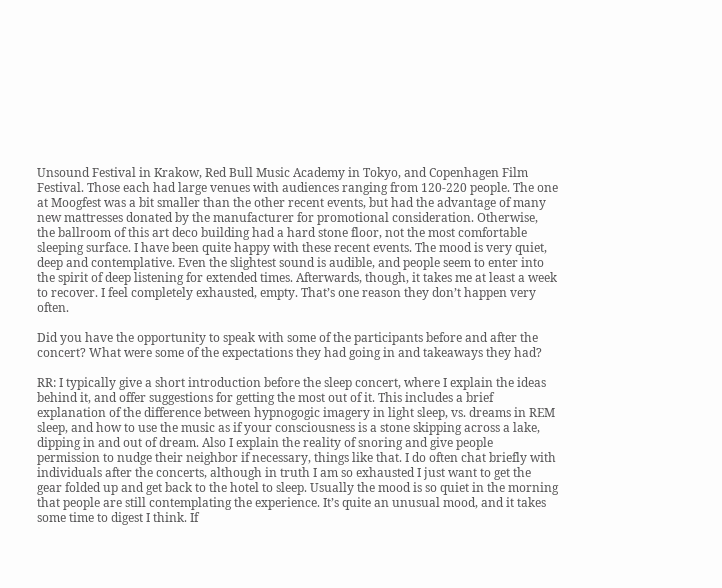Unsound Festival in Krakow, Red Bull Music Academy in Tokyo, and Copenhagen Film Festival. Those each had large venues with audiences ranging from 120-220 people. The one at Moogfest was a bit smaller than the other recent events, but had the advantage of many new mattresses donated by the manufacturer for promotional consideration. Otherwise, the ballroom of this art deco building had a hard stone floor, not the most comfortable sleeping surface. I have been quite happy with these recent events. The mood is very quiet, deep and contemplative. Even the slightest sound is audible, and people seem to enter into the spirit of deep listening for extended times. Afterwards, though, it takes me at least a week to recover. I feel completely exhausted, empty. That’s one reason they don’t happen very often.

Did you have the opportunity to speak with some of the participants before and after the concert? What were some of the expectations they had going in and takeaways they had?

RR: I typically give a short introduction before the sleep concert, where I explain the ideas behind it, and offer suggestions for getting the most out of it. This includes a brief explanation of the difference between hypnogogic imagery in light sleep, vs. dreams in REM sleep, and how to use the music as if your consciousness is a stone skipping across a lake, dipping in and out of dream. Also I explain the reality of snoring and give people permission to nudge their neighbor if necessary, things like that. I do often chat briefly with individuals after the concerts, although in truth I am so exhausted I just want to get the gear folded up and get back to the hotel to sleep. Usually the mood is so quiet in the morning that people are still contemplating the experience. It’s quite an unusual mood, and it takes some time to digest I think. If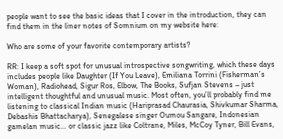people want to see the basic ideas that I cover in the introduction, they can find them in the liner notes of Somnium on my website here:

Who are some of your favorite contemporary artists?

RR: I keep a soft spot for unusual introspective songwriting, which these days includes people like Daughter (If You Leave), Emiliana Torrini (Fisherman’s Woman), Radiohead, Sigur Ros, Elbow, The Books, Sufjan Stevens – just intelligent thoughtful and unusual music. Most often, you’ll probably find me listening to classical Indian music (Hariprasad Chaurasia, Shivkumar Sharma, Debashis Bhattacharya), Senegalese singer Oumou Sangare, Indonesian gamelan music… or classic jazz like Coltrane, Miles, McCoy Tyner, Bill Evans,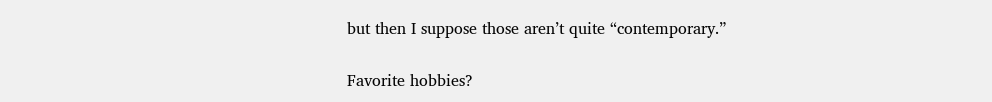but then I suppose those aren’t quite “contemporary.”

Favorite hobbies?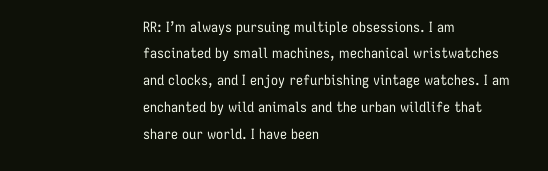RR: I’m always pursuing multiple obsessions. I am fascinated by small machines, mechanical wristwatches and clocks, and I enjoy refurbishing vintage watches. I am enchanted by wild animals and the urban wildlife that share our world. I have been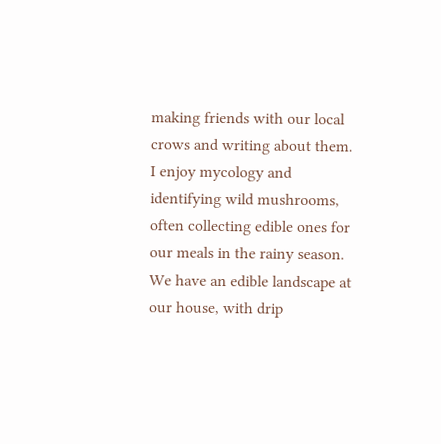making friends with our local crows and writing about them. I enjoy mycology and identifying wild mushrooms, often collecting edible ones for our meals in the rainy season. We have an edible landscape at our house, with drip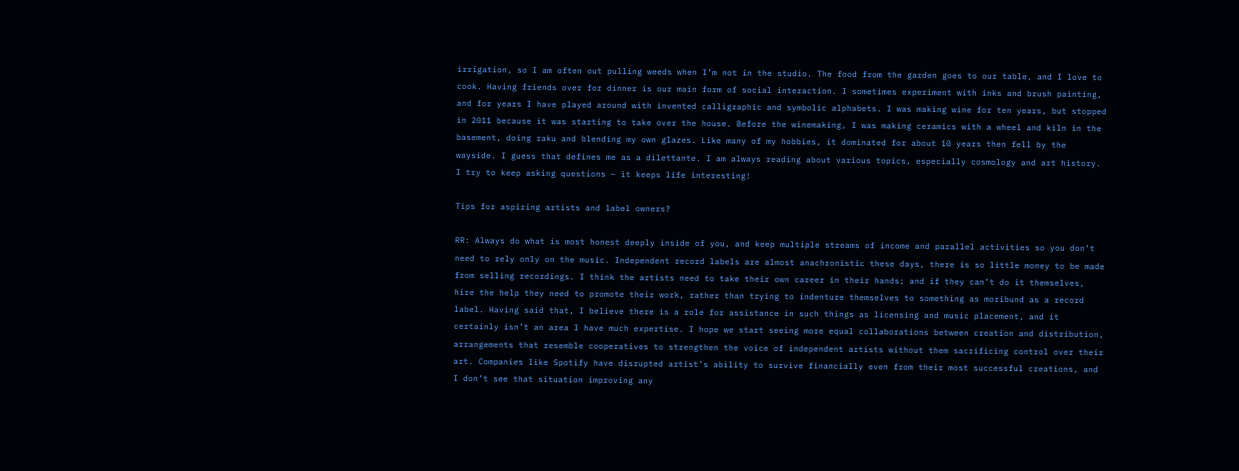irrigation, so I am often out pulling weeds when I’m not in the studio. The food from the garden goes to our table, and I love to cook. Having friends over for dinner is our main form of social interaction. I sometimes experiment with inks and brush painting, and for years I have played around with invented calligraphic and symbolic alphabets. I was making wine for ten years, but stopped in 2011 because it was starting to take over the house. Before the winemaking, I was making ceramics with a wheel and kiln in the basement, doing raku and blending my own glazes. Like many of my hobbies, it dominated for about 10 years then fell by the wayside. I guess that defines me as a dilettante. I am always reading about various topics, especially cosmology and art history. I try to keep asking questions – it keeps life interesting!

Tips for aspiring artists and label owners?

RR: Always do what is most honest deeply inside of you, and keep multiple streams of income and parallel activities so you don’t need to rely only on the music. Independent record labels are almost anachronistic these days, there is so little money to be made from selling recordings. I think the artists need to take their own career in their hands; and if they can’t do it themselves, hire the help they need to promote their work, rather than trying to indenture themselves to something as moribund as a record label. Having said that, I believe there is a role for assistance in such things as licensing and music placement, and it certainly isn’t an area I have much expertise. I hope we start seeing more equal collaborations between creation and distribution, arrangements that resemble cooperatives to strengthen the voice of independent artists without them sacrificing control over their art. Companies like Spotify have disrupted artist’s ability to survive financially even from their most successful creations, and I don’t see that situation improving any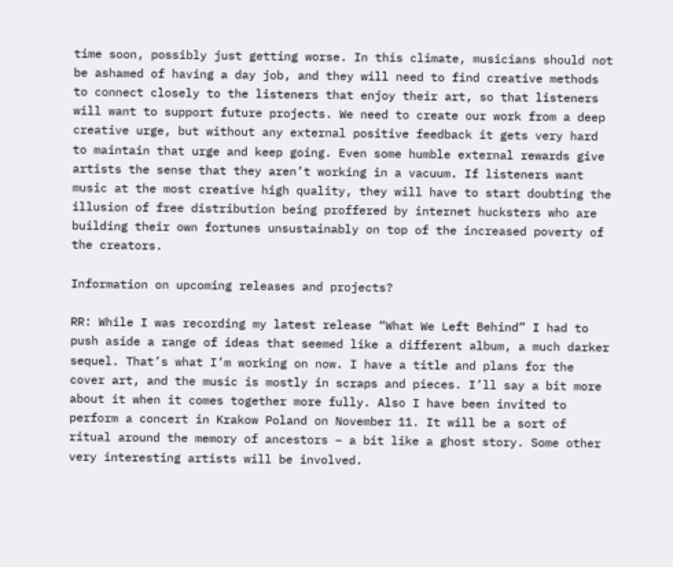time soon, possibly just getting worse. In this climate, musicians should not be ashamed of having a day job, and they will need to find creative methods to connect closely to the listeners that enjoy their art, so that listeners will want to support future projects. We need to create our work from a deep creative urge, but without any external positive feedback it gets very hard to maintain that urge and keep going. Even some humble external rewards give artists the sense that they aren’t working in a vacuum. If listeners want music at the most creative high quality, they will have to start doubting the illusion of free distribution being proffered by internet hucksters who are building their own fortunes unsustainably on top of the increased poverty of the creators.

Information on upcoming releases and projects?

RR: While I was recording my latest release “What We Left Behind” I had to push aside a range of ideas that seemed like a different album, a much darker sequel. That’s what I’m working on now. I have a title and plans for the cover art, and the music is mostly in scraps and pieces. I’ll say a bit more about it when it comes together more fully. Also I have been invited to perform a concert in Krakow Poland on November 11. It will be a sort of ritual around the memory of ancestors – a bit like a ghost story. Some other very interesting artists will be involved.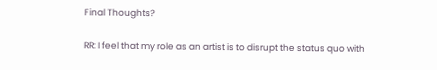Final Thoughts?

RR: I feel that my role as an artist is to disrupt the status quo with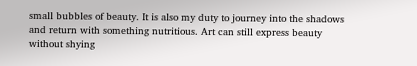small bubbles of beauty. It is also my duty to journey into the shadows and return with something nutritious. Art can still express beauty without shying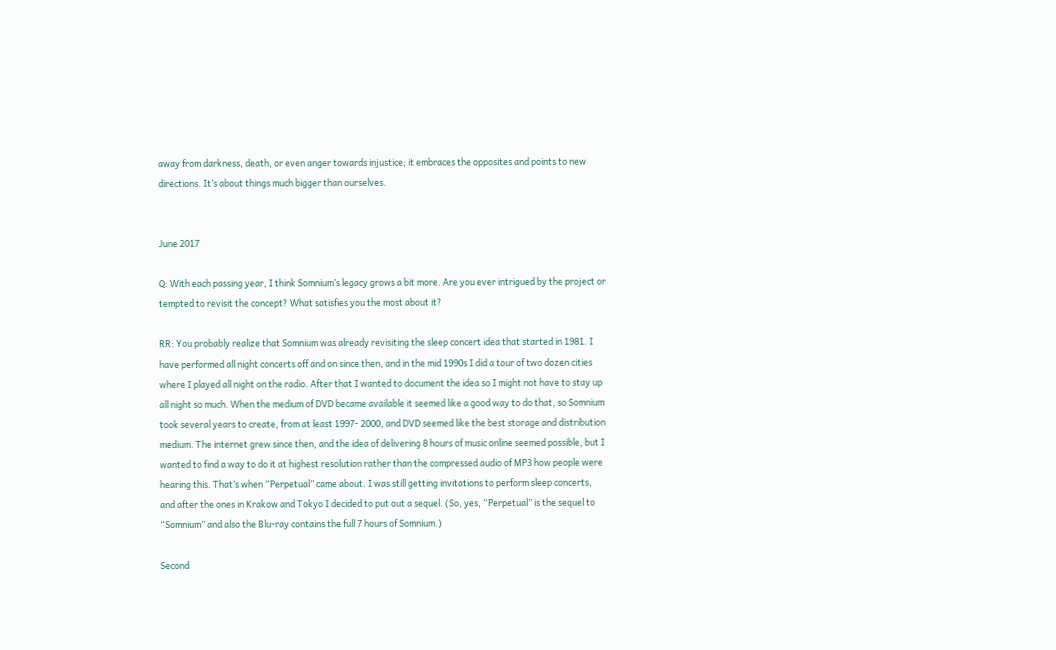away from darkness, death, or even anger towards injustice; it embraces the opposites and points to new directions. It’s about things much bigger than ourselves.


June 2017

Q: With each passing year, I think Somnium’s legacy grows a bit more. Are you ever intrigued by the project or tempted to revisit the concept? What satisfies you the most about it?

RR: You probably realize that Somnium was already revisiting the sleep concert idea that started in 1981. I have performed all night concerts off and on since then, and in the mid 1990s I did a tour of two dozen cities where I played all night on the radio. After that I wanted to document the idea so I might not have to stay up all night so much. When the medium of DVD became available it seemed like a good way to do that, so Somnium took several years to create, from at least 1997- 2000, and DVD seemed like the best storage and distribution medium. The internet grew since then, and the idea of delivering 8 hours of music online seemed possible, but I wanted to find a way to do it at highest resolution rather than the compressed audio of MP3 how people were hearing this. That’s when “Perpetual” came about. I was still getting invitations to perform sleep concerts, and after the ones in Krakow and Tokyo I decided to put out a sequel. (So, yes, “Perpetual” is the sequel to “Somnium” and also the Blu-ray contains the full 7 hours of Somnium.)

Second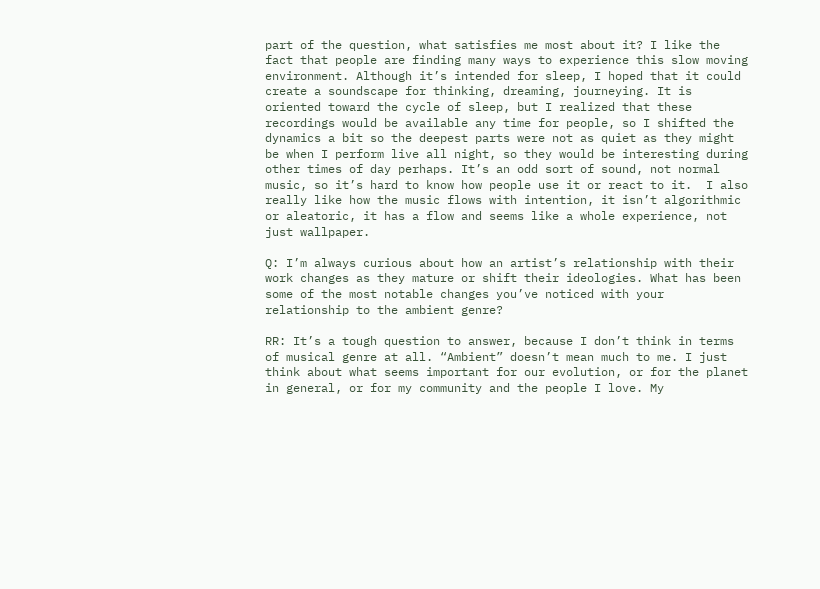part of the question, what satisfies me most about it? I like the fact that people are finding many ways to experience this slow moving environment. Although it’s intended for sleep, I hoped that it could create a soundscape for thinking, dreaming, journeying. It is oriented toward the cycle of sleep, but I realized that these recordings would be available any time for people, so I shifted the dynamics a bit so the deepest parts were not as quiet as they might be when I perform live all night, so they would be interesting during other times of day perhaps. It’s an odd sort of sound, not normal music, so it’s hard to know how people use it or react to it.  I also really like how the music flows with intention, it isn’t algorithmic or aleatoric, it has a flow and seems like a whole experience, not just wallpaper.

Q: I’m always curious about how an artist’s relationship with their work changes as they mature or shift their ideologies. What has been some of the most notable changes you’ve noticed with your relationship to the ambient genre?

RR: It’s a tough question to answer, because I don’t think in terms of musical genre at all. “Ambient” doesn’t mean much to me. I just think about what seems important for our evolution, or for the planet in general, or for my community and the people I love. My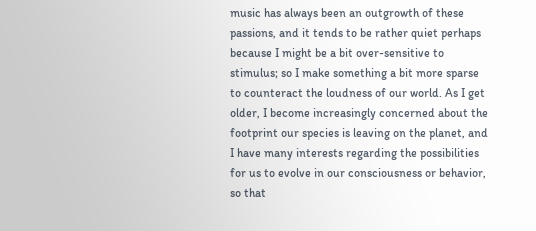music has always been an outgrowth of these passions, and it tends to be rather quiet perhaps because I might be a bit over-sensitive to stimulus; so I make something a bit more sparse to counteract the loudness of our world. As I get older, I become increasingly concerned about the footprint our species is leaving on the planet, and I have many interests regarding the possibilities for us to evolve in our consciousness or behavior, so that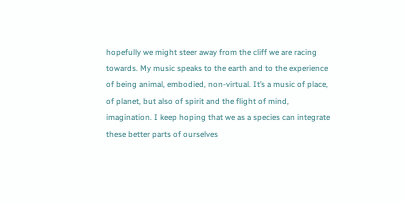hopefully we might steer away from the cliff we are racing towards. My music speaks to the earth and to the experience of being animal, embodied, non-virtual. It’s a music of place, of planet, but also of spirit and the flight of mind, imagination. I keep hoping that we as a species can integrate these better parts of ourselves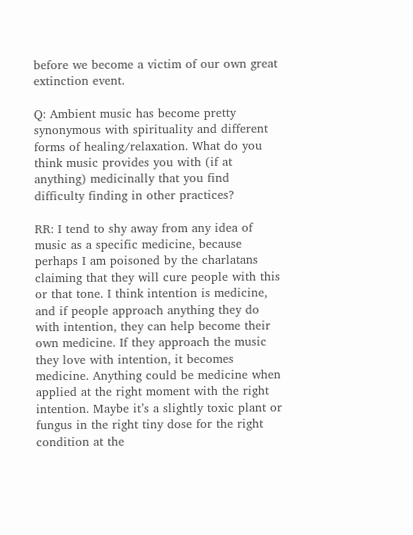before we become a victim of our own great extinction event.

Q: Ambient music has become pretty synonymous with spirituality and different forms of healing/relaxation. What do you think music provides you with (if at anything) medicinally that you find difficulty finding in other practices?

RR: I tend to shy away from any idea of music as a specific medicine, because perhaps I am poisoned by the charlatans claiming that they will cure people with this or that tone. I think intention is medicine, and if people approach anything they do with intention, they can help become their own medicine. If they approach the music they love with intention, it becomes medicine. Anything could be medicine when applied at the right moment with the right intention. Maybe it’s a slightly toxic plant or fungus in the right tiny dose for the right condition at the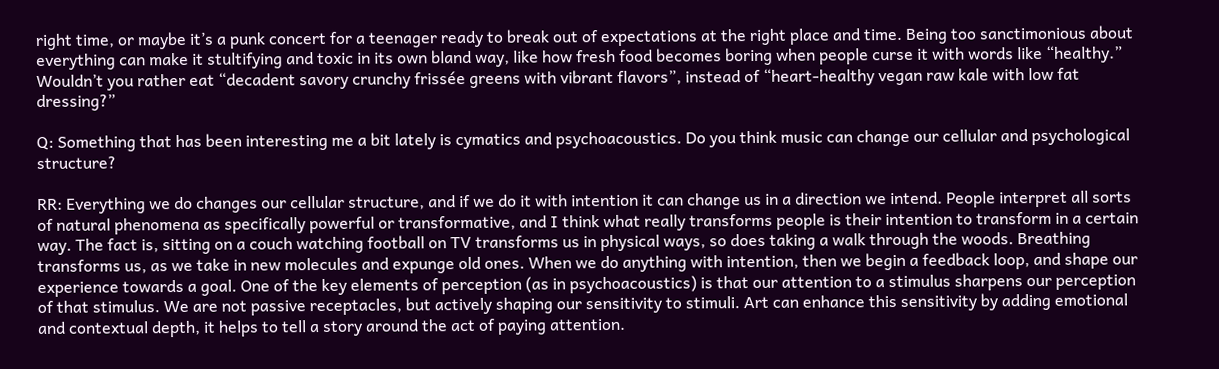right time, or maybe it’s a punk concert for a teenager ready to break out of expectations at the right place and time. Being too sanctimonious about everything can make it stultifying and toxic in its own bland way, like how fresh food becomes boring when people curse it with words like “healthy.” Wouldn’t you rather eat “decadent savory crunchy frissée greens with vibrant flavors”, instead of “heart-healthy vegan raw kale with low fat dressing?”

Q: Something that has been interesting me a bit lately is cymatics and psychoacoustics. Do you think music can change our cellular and psychological structure?

RR: Everything we do changes our cellular structure, and if we do it with intention it can change us in a direction we intend. People interpret all sorts of natural phenomena as specifically powerful or transformative, and I think what really transforms people is their intention to transform in a certain way. The fact is, sitting on a couch watching football on TV transforms us in physical ways, so does taking a walk through the woods. Breathing transforms us, as we take in new molecules and expunge old ones. When we do anything with intention, then we begin a feedback loop, and shape our experience towards a goal. One of the key elements of perception (as in psychoacoustics) is that our attention to a stimulus sharpens our perception of that stimulus. We are not passive receptacles, but actively shaping our sensitivity to stimuli. Art can enhance this sensitivity by adding emotional and contextual depth, it helps to tell a story around the act of paying attention.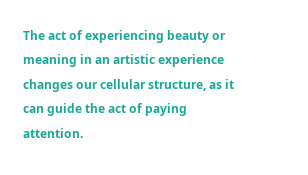The act of experiencing beauty or meaning in an artistic experience changes our cellular structure, as it can guide the act of paying attention.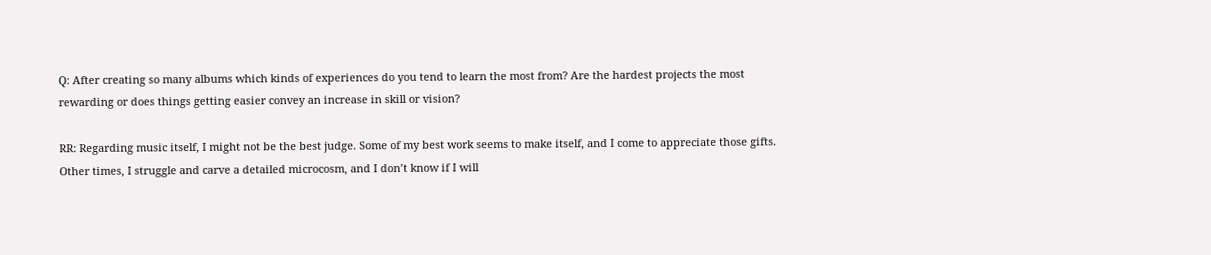Q: After creating so many albums which kinds of experiences do you tend to learn the most from? Are the hardest projects the most rewarding or does things getting easier convey an increase in skill or vision?

RR: Regarding music itself, I might not be the best judge. Some of my best work seems to make itself, and I come to appreciate those gifts. Other times, I struggle and carve a detailed microcosm, and I don’t know if I will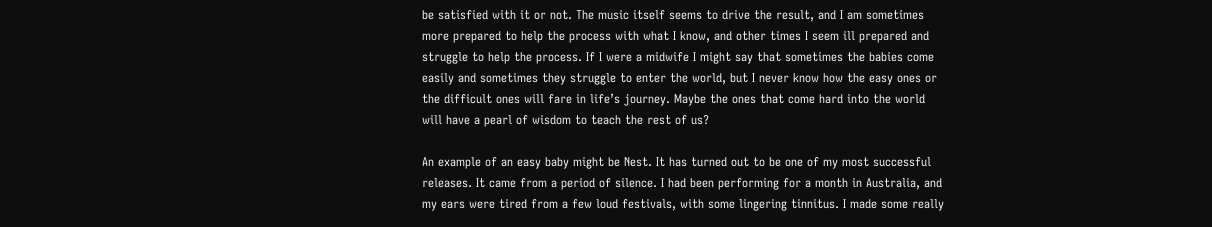be satisfied with it or not. The music itself seems to drive the result, and I am sometimes more prepared to help the process with what I know, and other times I seem ill prepared and struggle to help the process. If I were a midwife I might say that sometimes the babies come easily and sometimes they struggle to enter the world, but I never know how the easy ones or the difficult ones will fare in life’s journey. Maybe the ones that come hard into the world will have a pearl of wisdom to teach the rest of us?

An example of an easy baby might be Nest. It has turned out to be one of my most successful releases. It came from a period of silence. I had been performing for a month in Australia, and my ears were tired from a few loud festivals, with some lingering tinnitus. I made some really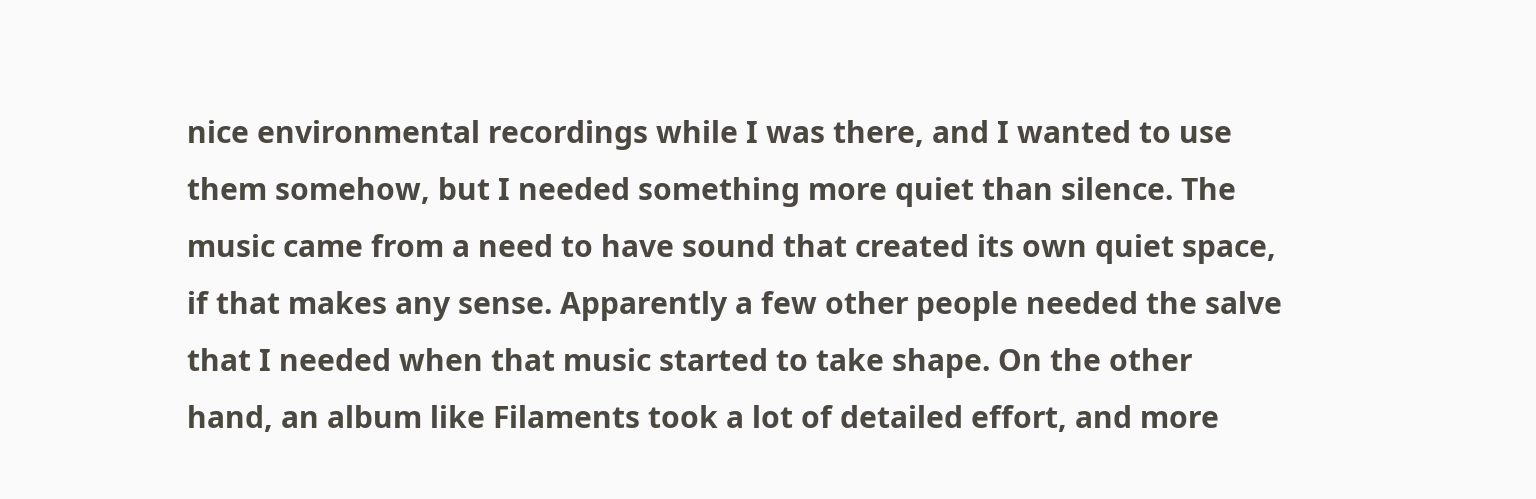nice environmental recordings while I was there, and I wanted to use them somehow, but I needed something more quiet than silence. The music came from a need to have sound that created its own quiet space, if that makes any sense. Apparently a few other people needed the salve that I needed when that music started to take shape. On the other hand, an album like Filaments took a lot of detailed effort, and more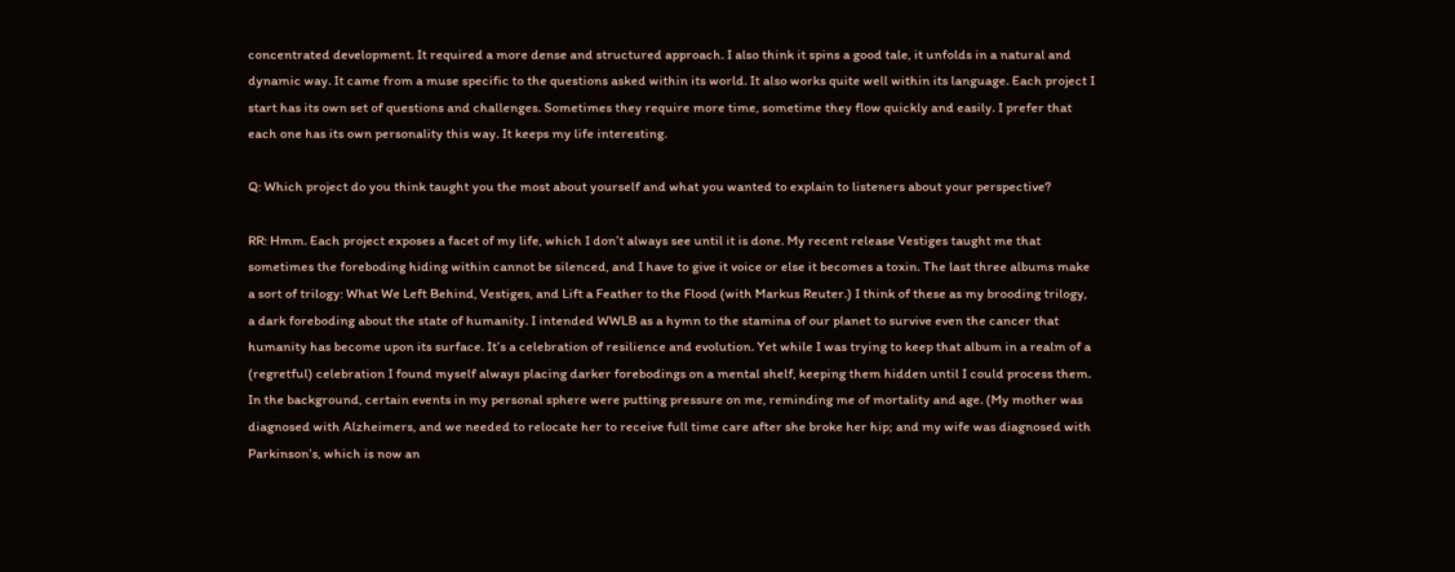concentrated development. It required a more dense and structured approach. I also think it spins a good tale, it unfolds in a natural and dynamic way. It came from a muse specific to the questions asked within its world. It also works quite well within its language. Each project I start has its own set of questions and challenges. Sometimes they require more time, sometime they flow quickly and easily. I prefer that each one has its own personality this way. It keeps my life interesting.

Q: Which project do you think taught you the most about yourself and what you wanted to explain to listeners about your perspective?

RR: Hmm. Each project exposes a facet of my life, which I don’t always see until it is done. My recent release Vestiges taught me that sometimes the foreboding hiding within cannot be silenced, and I have to give it voice or else it becomes a toxin. The last three albums make a sort of trilogy: What We Left Behind, Vestiges, and Lift a Feather to the Flood (with Markus Reuter.) I think of these as my brooding trilogy, a dark foreboding about the state of humanity. I intended WWLB as a hymn to the stamina of our planet to survive even the cancer that humanity has become upon its surface. It’s a celebration of resilience and evolution. Yet while I was trying to keep that album in a realm of a (regretful) celebration I found myself always placing darker forebodings on a mental shelf, keeping them hidden until I could process them. In the background, certain events in my personal sphere were putting pressure on me, reminding me of mortality and age. (My mother was diagnosed with Alzheimers, and we needed to relocate her to receive full time care after she broke her hip; and my wife was diagnosed with Parkinson’s, which is now an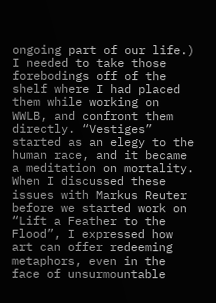ongoing part of our life.) I needed to take those forebodings off of the shelf where I had placed them while working on WWLB, and confront them directly. “Vestiges” started as an elegy to the human race, and it became a meditation on mortality. When I discussed these issues with Markus Reuter before we started work on “Lift a Feather to the Flood”, I expressed how art can offer redeeming metaphors, even in the face of unsurmountable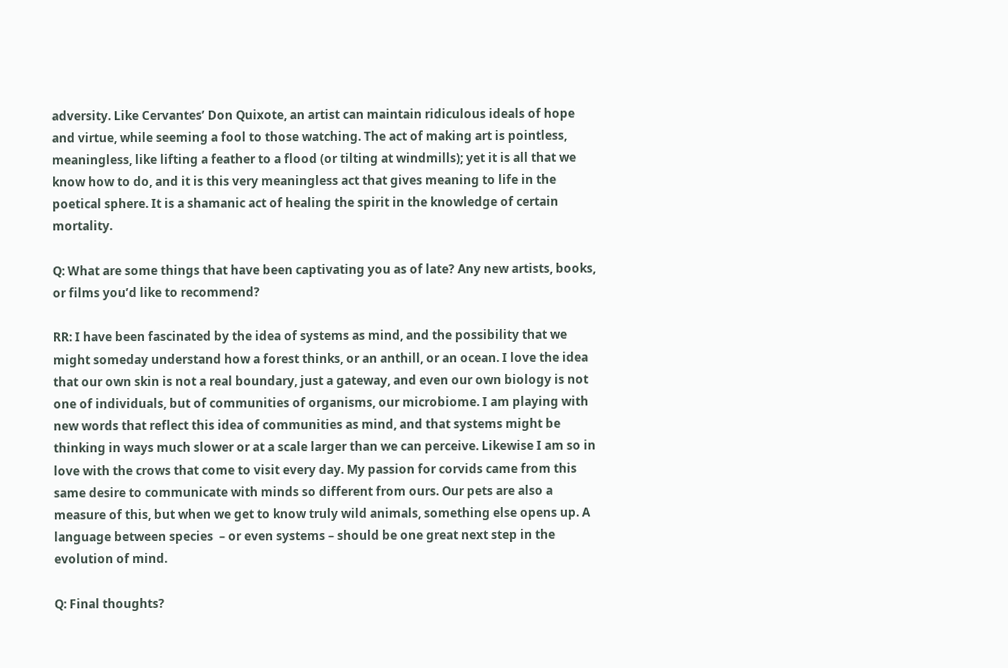adversity. Like Cervantes’ Don Quixote, an artist can maintain ridiculous ideals of hope and virtue, while seeming a fool to those watching. The act of making art is pointless, meaningless, like lifting a feather to a flood (or tilting at windmills); yet it is all that we know how to do, and it is this very meaningless act that gives meaning to life in the poetical sphere. It is a shamanic act of healing the spirit in the knowledge of certain mortality.

Q: What are some things that have been captivating you as of late? Any new artists, books, or films you’d like to recommend?

RR: I have been fascinated by the idea of systems as mind, and the possibility that we might someday understand how a forest thinks, or an anthill, or an ocean. I love the idea that our own skin is not a real boundary, just a gateway, and even our own biology is not one of individuals, but of communities of organisms, our microbiome. I am playing with new words that reflect this idea of communities as mind, and that systems might be thinking in ways much slower or at a scale larger than we can perceive. Likewise I am so in love with the crows that come to visit every day. My passion for corvids came from this same desire to communicate with minds so different from ours. Our pets are also a measure of this, but when we get to know truly wild animals, something else opens up. A language between species  – or even systems – should be one great next step in the evolution of mind.

Q: Final thoughts?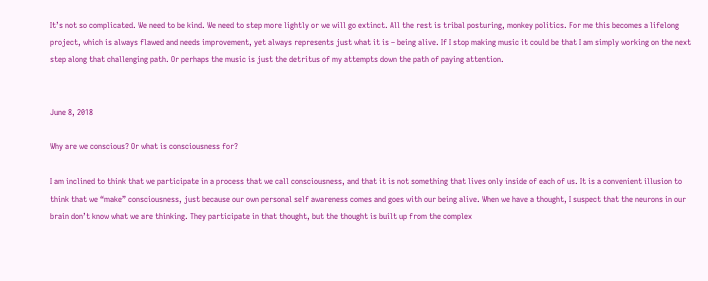It’s not so complicated. We need to be kind. We need to step more lightly or we will go extinct. All the rest is tribal posturing, monkey politics. For me this becomes a lifelong project, which is always flawed and needs improvement, yet always represents just what it is – being alive. If I stop making music it could be that I am simply working on the next step along that challenging path. Or perhaps the music is just the detritus of my attempts down the path of paying attention.


June 8, 2018

Why are we conscious? Or what is consciousness for?

I am inclined to think that we participate in a process that we call consciousness, and that it is not something that lives only inside of each of us. It is a convenient illusion to think that we “make” consciousness, just because our own personal self awareness comes and goes with our being alive. When we have a thought, I suspect that the neurons in our brain don’t know what we are thinking. They participate in that thought, but the thought is built up from the complex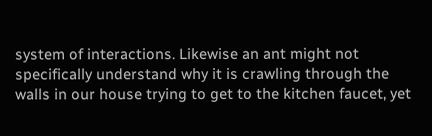system of interactions. Likewise an ant might not specifically understand why it is crawling through the walls in our house trying to get to the kitchen faucet, yet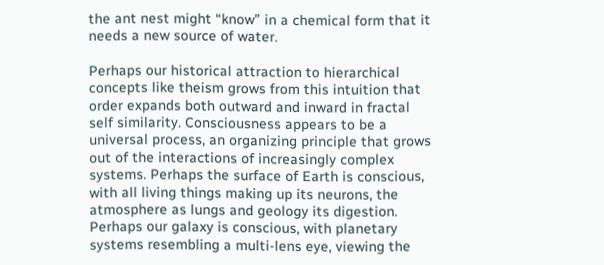the ant nest might “know” in a chemical form that it needs a new source of water.

Perhaps our historical attraction to hierarchical concepts like theism grows from this intuition that order expands both outward and inward in fractal self similarity. Consciousness appears to be a universal process, an organizing principle that grows out of the interactions of increasingly complex systems. Perhaps the surface of Earth is conscious, with all living things making up its neurons, the atmosphere as lungs and geology its digestion. Perhaps our galaxy is conscious, with planetary systems resembling a multi-lens eye, viewing the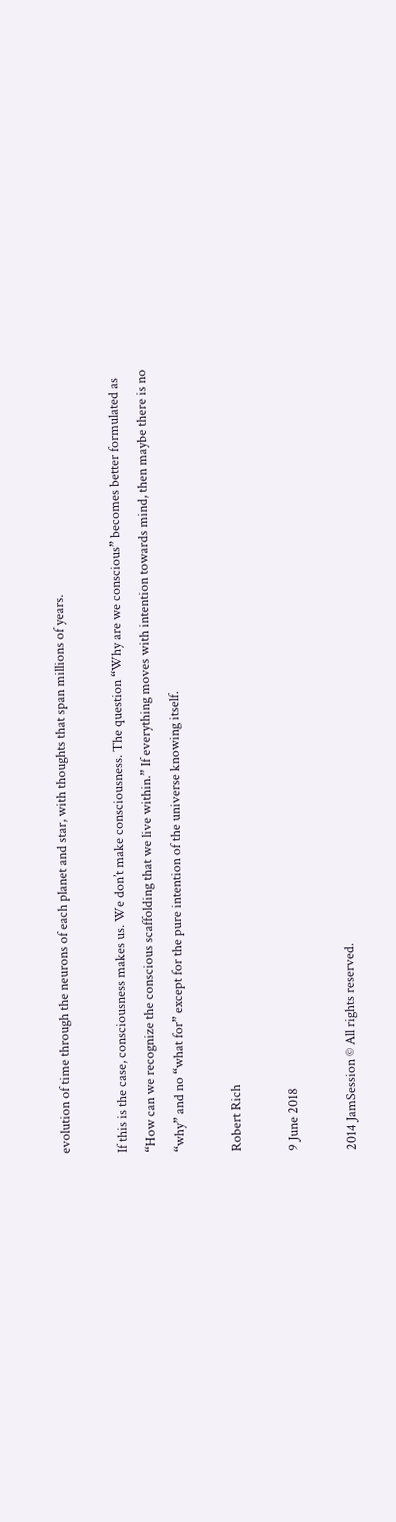evolution of time through the neurons of each planet and star, with thoughts that span millions of years.

If this is the case, consciousness makes us. We don’t make consciousness. The question “Why are we conscious” becomes better formulated as “How can we recognize the conscious scaffolding that we live within.” If everything moves with intention towards mind, then maybe there is no “why” and no “what for” except for the pure intention of the universe knowing itself.

Robert Rich

9 June 2018

2014 JamSession © All rights reserved.